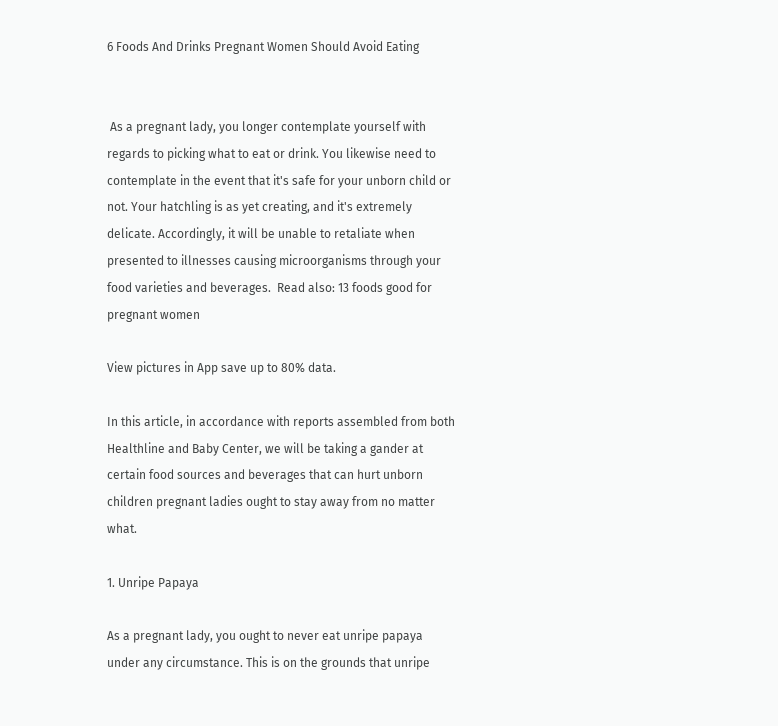6 Foods And Drinks Pregnant Women Should Avoid Eating


 As a pregnant lady, you longer contemplate yourself with regards to picking what to eat or drink. You likewise need to contemplate in the event that it's safe for your unborn child or not. Your hatchling is as yet creating, and it's extremely delicate. Accordingly, it will be unable to retaliate when presented to illnesses causing microorganisms through your food varieties and beverages.  Read also: 13 foods good for pregnant women

View pictures in App save up to 80% data.

In this article, in accordance with reports assembled from both Healthline and Baby Center, we will be taking a gander at certain food sources and beverages that can hurt unborn children pregnant ladies ought to stay away from no matter what.

1. Unripe Papaya

As a pregnant lady, you ought to never eat unripe papaya under any circumstance. This is on the grounds that unripe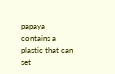papaya contains a plastic that can set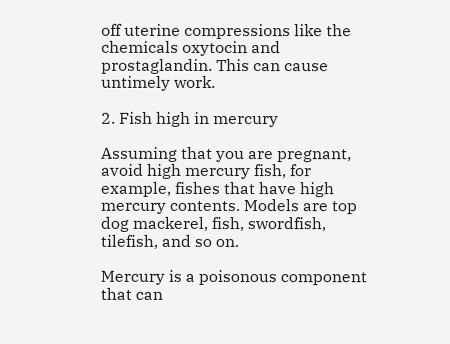off uterine compressions like the chemicals oxytocin and prostaglandin. This can cause untimely work.

2. Fish high in mercury

Assuming that you are pregnant, avoid high mercury fish, for example, fishes that have high mercury contents. Models are top dog mackerel, fish, swordfish, tilefish, and so on.

Mercury is a poisonous component that can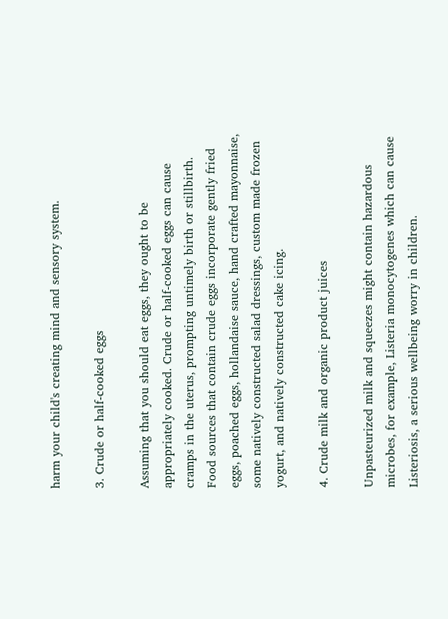harm your child's creating mind and sensory system.

3. Crude or half-cooked eggs

Assuming that you should eat eggs, they ought to be appropriately cooked. Crude or half-cooked eggs can cause cramps in the uterus, prompting untimely birth or stillbirth. Food sources that contain crude eggs incorporate gently fried eggs, poached eggs, hollandaise sauce, hand crafted mayonnaise, some natively constructed salad dressings, custom made frozen yogurt, and natively constructed cake icing.

4. Crude milk and organic product juices

Unpasteurized milk and squeezes might contain hazardous microbes, for example, Listeria monocytogenes which can cause Listeriosis, a serious wellbeing worry in children.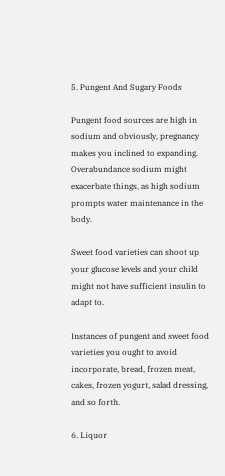5. Pungent And Sugary Foods

Pungent food sources are high in sodium and obviously, pregnancy makes you inclined to expanding. Overabundance sodium might exacerbate things, as high sodium prompts water maintenance in the body.

Sweet food varieties can shoot up your glucose levels and your child might not have sufficient insulin to adapt to.

Instances of pungent and sweet food varieties you ought to avoid incorporate, bread, frozen meat, cakes, frozen yogurt, salad dressing, and so forth.

6. Liquor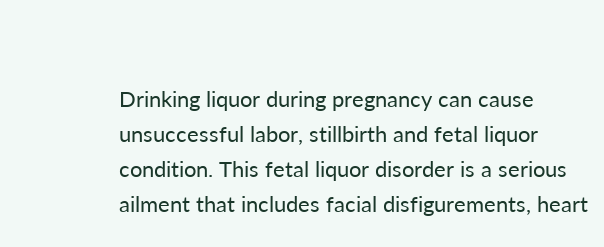Drinking liquor during pregnancy can cause unsuccessful labor, stillbirth and fetal liquor condition. This fetal liquor disorder is a serious ailment that includes facial disfigurements, heart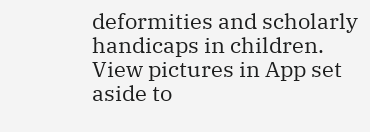deformities and scholarly handicaps in children. View pictures in App set aside to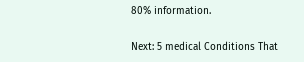80% information.

Next: 5 medical Conditions That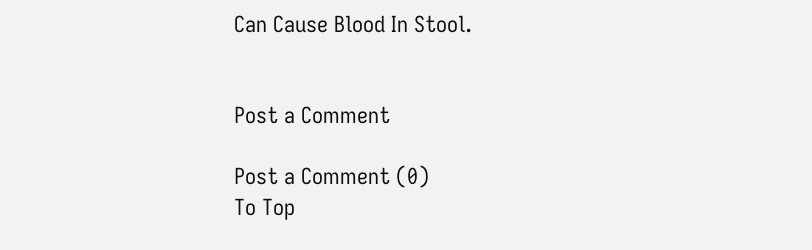Can Cause Blood In Stool.


Post a Comment

Post a Comment (0)
To Top